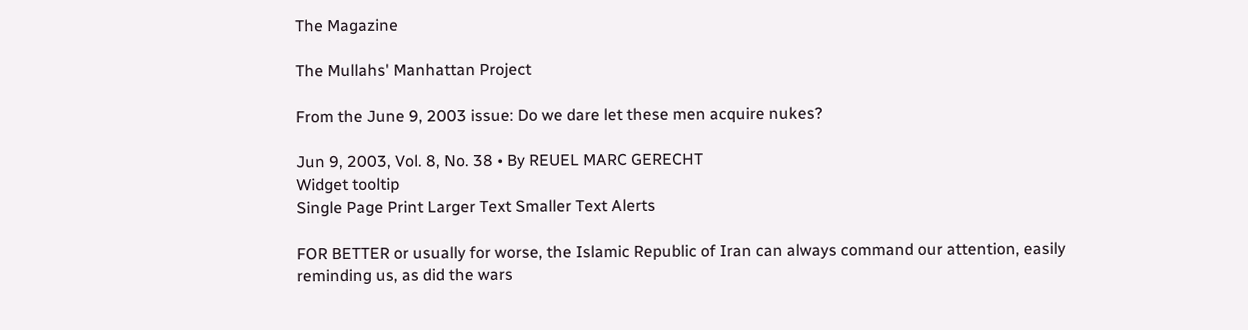The Magazine

The Mullahs' Manhattan Project

From the June 9, 2003 issue: Do we dare let these men acquire nukes?

Jun 9, 2003, Vol. 8, No. 38 • By REUEL MARC GERECHT
Widget tooltip
Single Page Print Larger Text Smaller Text Alerts

FOR BETTER or usually for worse, the Islamic Republic of Iran can always command our attention, easily reminding us, as did the wars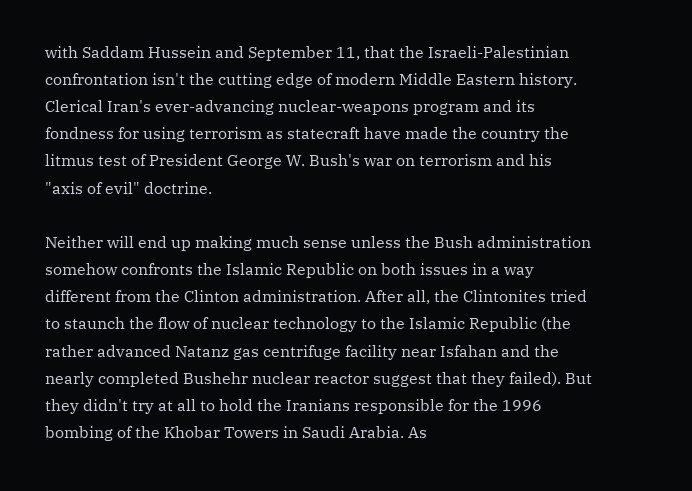with Saddam Hussein and September 11, that the Israeli-Palestinian confrontation isn't the cutting edge of modern Middle Eastern history. Clerical Iran's ever-advancing nuclear-weapons program and its fondness for using terrorism as statecraft have made the country the litmus test of President George W. Bush's war on terrorism and his "axis of evil" doctrine.

Neither will end up making much sense unless the Bush administration somehow confronts the Islamic Republic on both issues in a way different from the Clinton administration. After all, the Clintonites tried to staunch the flow of nuclear technology to the Islamic Republic (the rather advanced Natanz gas centrifuge facility near Isfahan and the nearly completed Bushehr nuclear reactor suggest that they failed). But they didn't try at all to hold the Iranians responsible for the 1996 bombing of the Khobar Towers in Saudi Arabia. As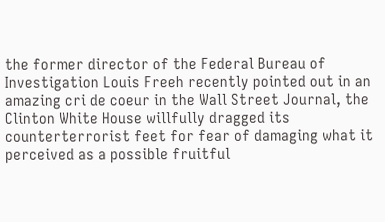the former director of the Federal Bureau of Investigation Louis Freeh recently pointed out in an amazing cri de coeur in the Wall Street Journal, the Clinton White House willfully dragged its counterterrorist feet for fear of damaging what it perceived as a possible fruitful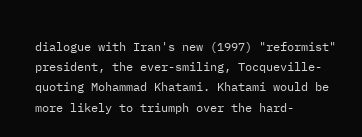dialogue with Iran's new (1997) "reformist" president, the ever-smiling, Tocqueville-quoting Mohammad Khatami. Khatami would be more likely to triumph over the hard-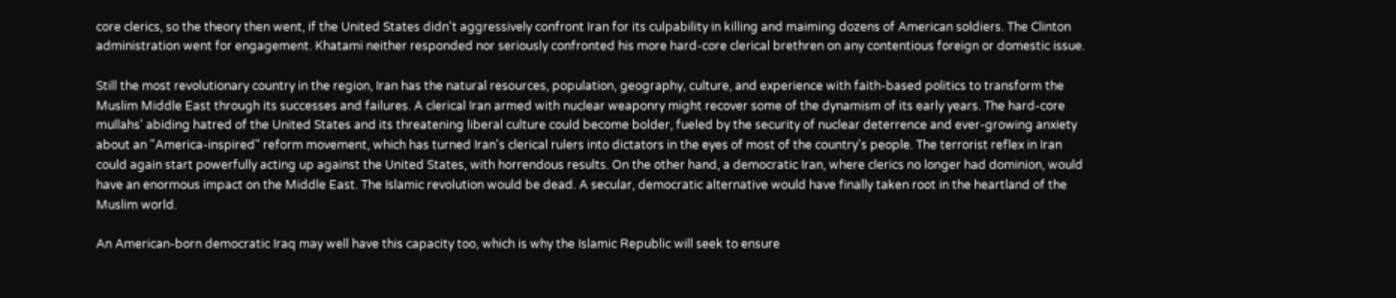core clerics, so the theory then went, if the United States didn't aggressively confront Iran for its culpability in killing and maiming dozens of American soldiers. The Clinton administration went for engagement. Khatami neither responded nor seriously confronted his more hard-core clerical brethren on any contentious foreign or domestic issue.

Still the most revolutionary country in the region, Iran has the natural resources, population, geography, culture, and experience with faith-based politics to transform the Muslim Middle East through its successes and failures. A clerical Iran armed with nuclear weaponry might recover some of the dynamism of its early years. The hard-core mullahs' abiding hatred of the United States and its threatening liberal culture could become bolder, fueled by the security of nuclear deterrence and ever-growing anxiety about an "America-inspired" reform movement, which has turned Iran's clerical rulers into dictators in the eyes of most of the country's people. The terrorist reflex in Iran could again start powerfully acting up against the United States, with horrendous results. On the other hand, a democratic Iran, where clerics no longer had dominion, would have an enormous impact on the Middle East. The Islamic revolution would be dead. A secular, democratic alternative would have finally taken root in the heartland of the Muslim world.

An American-born democratic Iraq may well have this capacity too, which is why the Islamic Republic will seek to ensure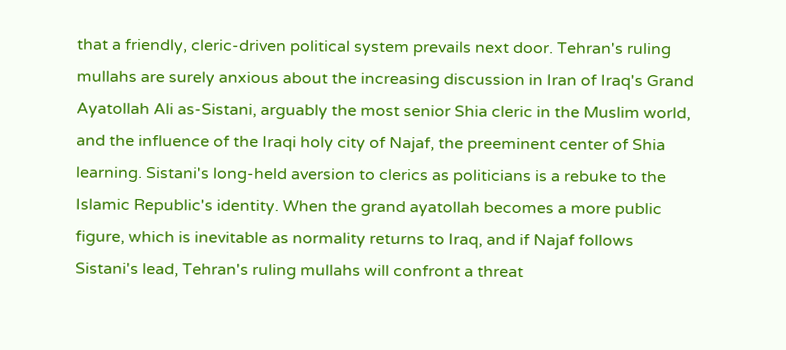that a friendly, cleric-driven political system prevails next door. Tehran's ruling mullahs are surely anxious about the increasing discussion in Iran of Iraq's Grand Ayatollah Ali as-Sistani, arguably the most senior Shia cleric in the Muslim world, and the influence of the Iraqi holy city of Najaf, the preeminent center of Shia learning. Sistani's long-held aversion to clerics as politicians is a rebuke to the Islamic Republic's identity. When the grand ayatollah becomes a more public figure, which is inevitable as normality returns to Iraq, and if Najaf follows Sistani's lead, Tehran's ruling mullahs will confront a threat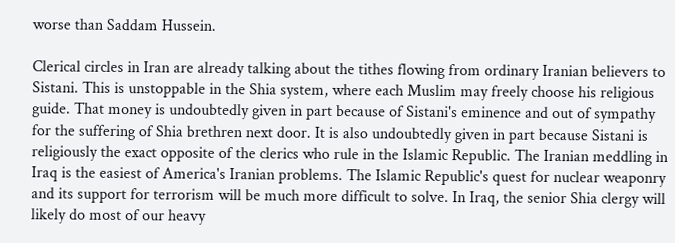worse than Saddam Hussein.

Clerical circles in Iran are already talking about the tithes flowing from ordinary Iranian believers to Sistani. This is unstoppable in the Shia system, where each Muslim may freely choose his religious guide. That money is undoubtedly given in part because of Sistani's eminence and out of sympathy for the suffering of Shia brethren next door. It is also undoubtedly given in part because Sistani is religiously the exact opposite of the clerics who rule in the Islamic Republic. The Iranian meddling in Iraq is the easiest of America's Iranian problems. The Islamic Republic's quest for nuclear weaponry and its support for terrorism will be much more difficult to solve. In Iraq, the senior Shia clergy will likely do most of our heavy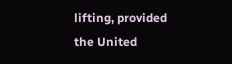lifting, provided the United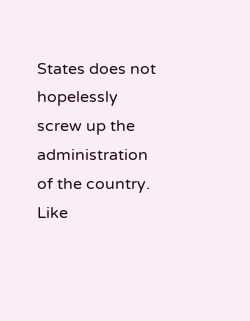States does not hopelessly screw up the administration of the country. Like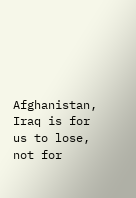Afghanistan, Iraq is for us to lose, not for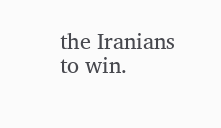the Iranians to win.